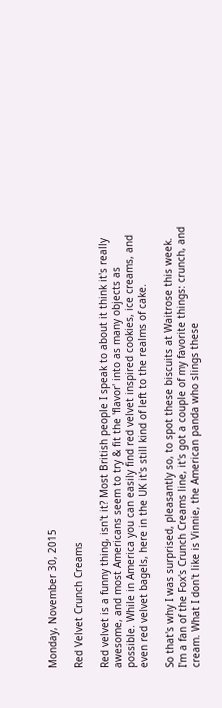Monday, November 30, 2015

Red Velvet Crunch Creams

Red velvet is a funny thing, isn't it? Most British people I speak to about it think it's really awesome, and most Americans seem to try & fit the 'flavor' into as many objects as possible. While in America you can easily find red velvet inspired cookies, ice creams, and even red velvet bagels, here in the UK it's still kind of left to the realms of cake.

So that's why I was surprised, pleasantly so, to spot these biscuits at Waitrose this week. I'm a fan of the Fox's Crunch Creams line, it's got a couple of my favorite things: crunch, and cream. What I don't like is Vinnie, the American panda who slings these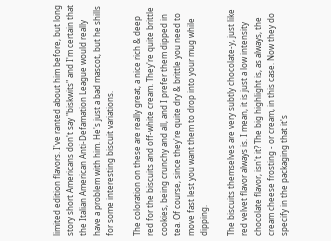limited edition flavors. I've ranted about him before, but long story short Americans don't say "biskwits" and I'm certain that the Italian American Anti-Defamation League would really have a problem with him. He's just a bad mascot, but he shills for some interesting biscuit variations.

The coloration on these are really great, a nice rich & deep red for the biscuits and off-white cream. They're quite brittle cookies, being crunchy and all, and I prefer them dipped in tea. Of course, since they're quite dry & brittle you need to move fast lest you want them to drop into your mug while dipping.

The biscuits themselves are very subtly chocolate-y, just like red velvet flavor always is. I mean, it is just a low intensity chocolate flavor, isn't it? The big highlight is, as always, the cream cheese frosting - or cream, in this case. Now they do specify in the packaging that it's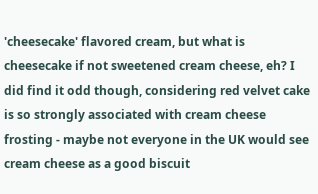'cheesecake' flavored cream, but what is cheesecake if not sweetened cream cheese, eh? I did find it odd though, considering red velvet cake is so strongly associated with cream cheese frosting - maybe not everyone in the UK would see cream cheese as a good biscuit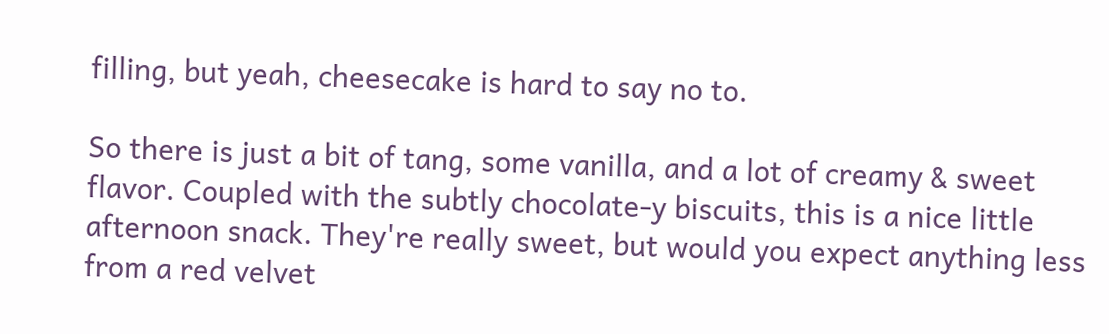filling, but yeah, cheesecake is hard to say no to.

So there is just a bit of tang, some vanilla, and a lot of creamy & sweet flavor. Coupled with the subtly chocolate-y biscuits, this is a nice little afternoon snack. They're really sweet, but would you expect anything less from a red velvet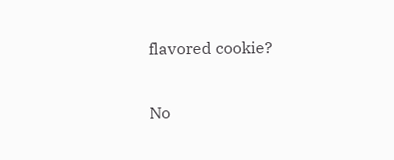flavored cookie?

No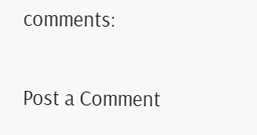comments:

Post a Comment